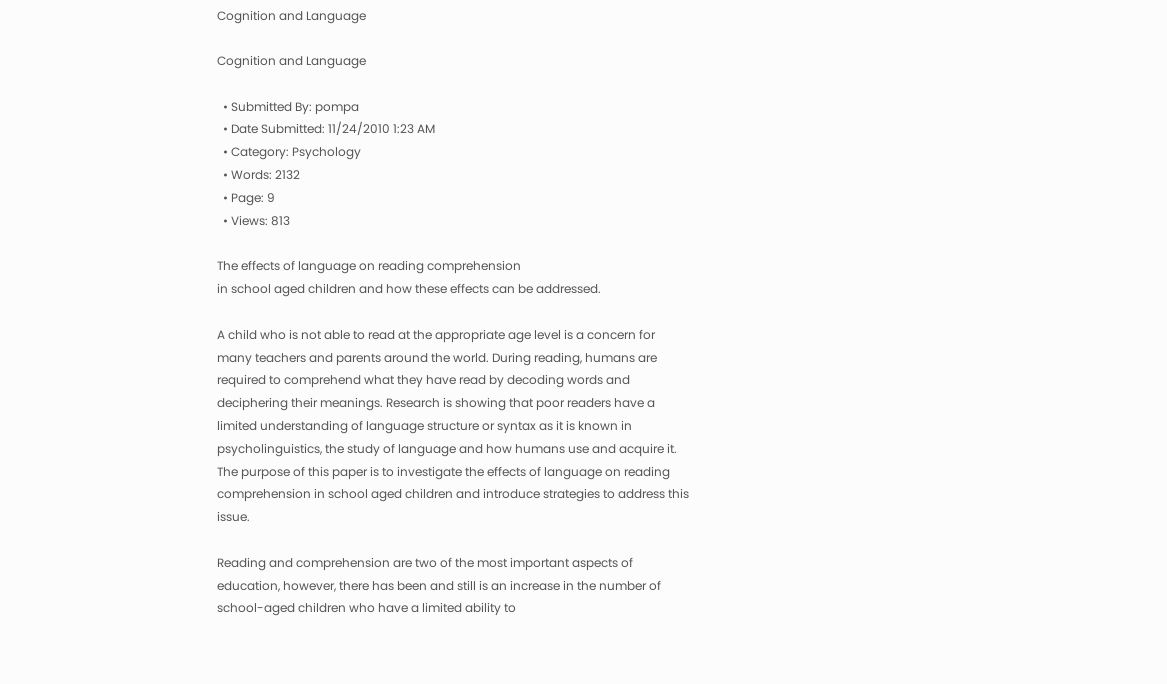Cognition and Language

Cognition and Language

  • Submitted By: pompa
  • Date Submitted: 11/24/2010 1:23 AM
  • Category: Psychology
  • Words: 2132
  • Page: 9
  • Views: 813

The effects of language on reading comprehension
in school aged children and how these effects can be addressed.

A child who is not able to read at the appropriate age level is a concern for many teachers and parents around the world. During reading, humans are required to comprehend what they have read by decoding words and deciphering their meanings. Research is showing that poor readers have a limited understanding of language structure or syntax as it is known in psycholinguistics, the study of language and how humans use and acquire it. The purpose of this paper is to investigate the effects of language on reading comprehension in school aged children and introduce strategies to address this issue.

Reading and comprehension are two of the most important aspects of education, however, there has been and still is an increase in the number of school-aged children who have a limited ability to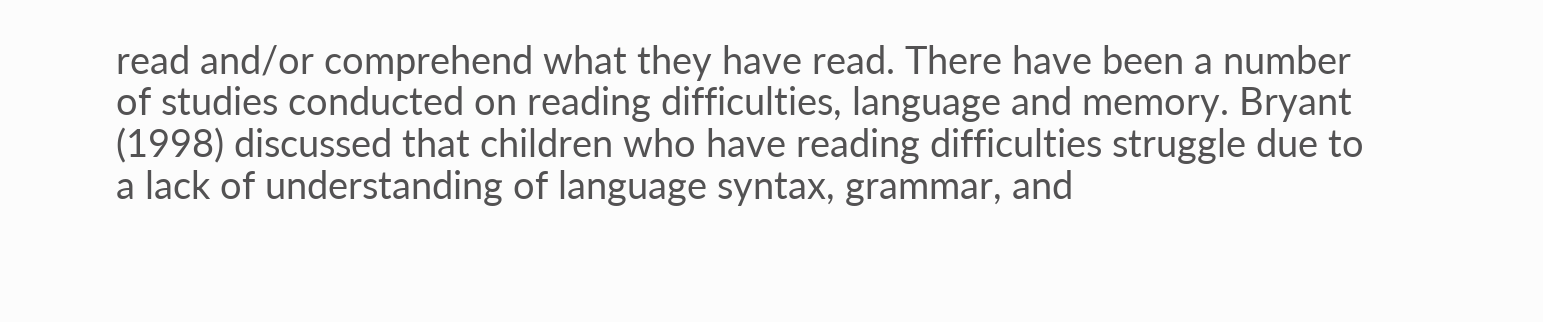read and/or comprehend what they have read. There have been a number of studies conducted on reading difficulties, language and memory. Bryant (1998) discussed that children who have reading difficulties struggle due to a lack of understanding of language syntax, grammar, and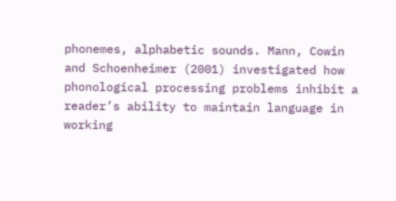phonemes, alphabetic sounds. Mann, Cowin and Schoenheimer (2001) investigated how phonological processing problems inhibit a reader’s ability to maintain language in working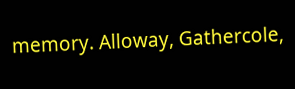memory. Alloway, Gathercole,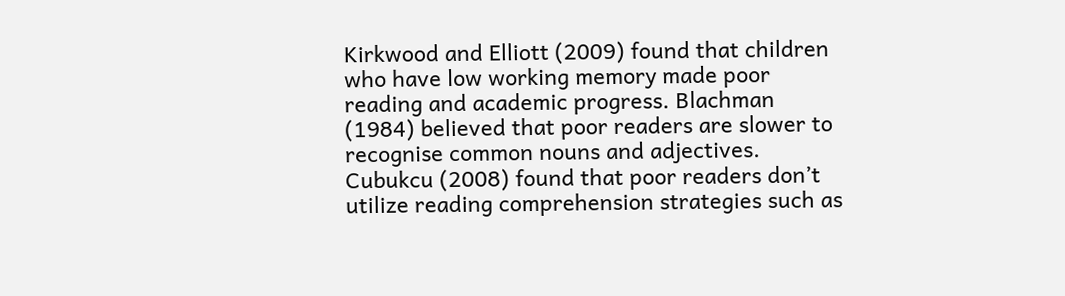Kirkwood and Elliott (2009) found that children who have low working memory made poor reading and academic progress. Blachman (1984) believed that poor readers are slower to recognise common nouns and adjectives. Cubukcu (2008) found that poor readers don’t utilize reading comprehension strategies such as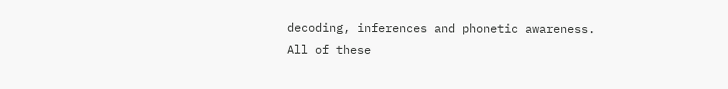decoding, inferences and phonetic awareness.
All of these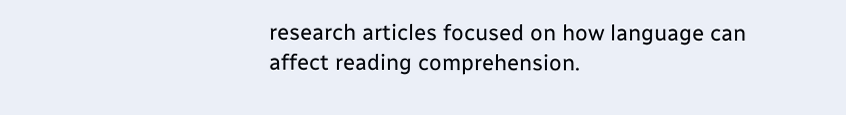research articles focused on how language can affect reading comprehension.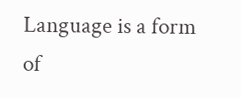Language is a form of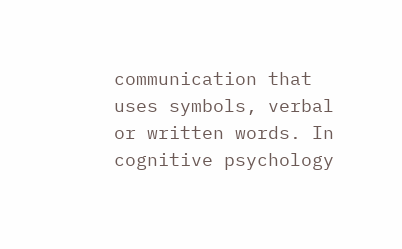communication that uses symbols, verbal or written words. In cognitive psychology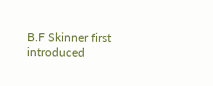B.F Skinner first introduced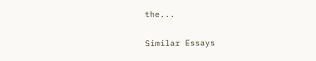the...

Similar Essays